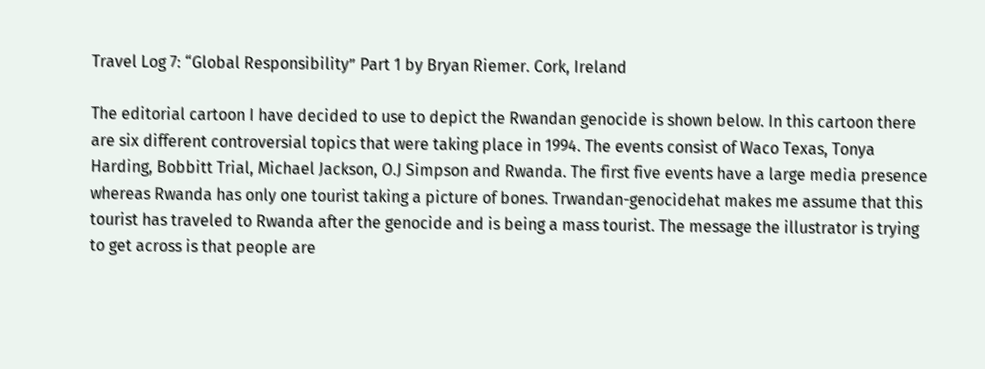Travel Log 7: “Global Responsibility” Part 1 by Bryan Riemer. Cork, Ireland

The editorial cartoon I have decided to use to depict the Rwandan genocide is shown below. In this cartoon there are six different controversial topics that were taking place in 1994. The events consist of Waco Texas, Tonya Harding, Bobbitt Trial, Michael Jackson, O.J Simpson and Rwanda. The first five events have a large media presence whereas Rwanda has only one tourist taking a picture of bones. Trwandan-genocidehat makes me assume that this tourist has traveled to Rwanda after the genocide and is being a mass tourist. The message the illustrator is trying to get across is that people are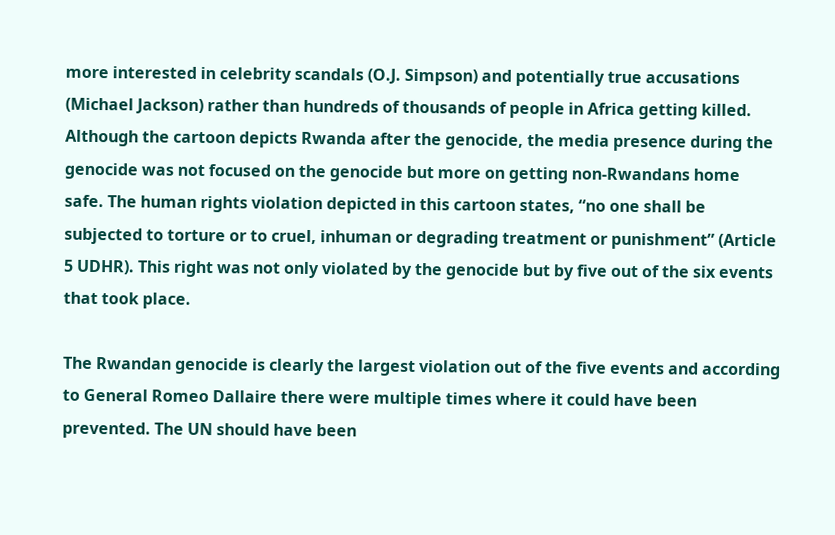more interested in celebrity scandals (O.J. Simpson) and potentially true accusations (Michael Jackson) rather than hundreds of thousands of people in Africa getting killed. Although the cartoon depicts Rwanda after the genocide, the media presence during the genocide was not focused on the genocide but more on getting non-Rwandans home safe. The human rights violation depicted in this cartoon states, “no one shall be subjected to torture or to cruel, inhuman or degrading treatment or punishment” (Article 5 UDHR). This right was not only violated by the genocide but by five out of the six events that took place.

The Rwandan genocide is clearly the largest violation out of the five events and according to General Romeo Dallaire there were multiple times where it could have been prevented. The UN should have been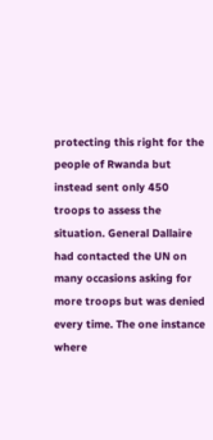protecting this right for the people of Rwanda but instead sent only 450 troops to assess the situation. General Dallaire had contacted the UN on many occasions asking for more troops but was denied every time. The one instance where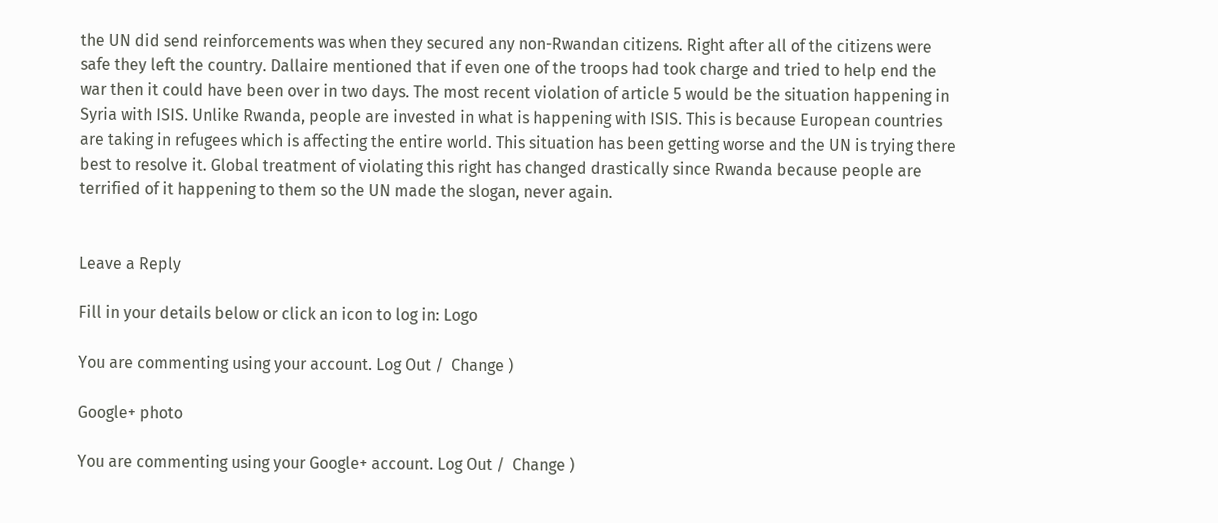the UN did send reinforcements was when they secured any non-Rwandan citizens. Right after all of the citizens were safe they left the country. Dallaire mentioned that if even one of the troops had took charge and tried to help end the war then it could have been over in two days. The most recent violation of article 5 would be the situation happening in Syria with ISIS. Unlike Rwanda, people are invested in what is happening with ISIS. This is because European countries are taking in refugees which is affecting the entire world. This situation has been getting worse and the UN is trying there best to resolve it. Global treatment of violating this right has changed drastically since Rwanda because people are terrified of it happening to them so the UN made the slogan, never again.


Leave a Reply

Fill in your details below or click an icon to log in: Logo

You are commenting using your account. Log Out /  Change )

Google+ photo

You are commenting using your Google+ account. Log Out /  Change )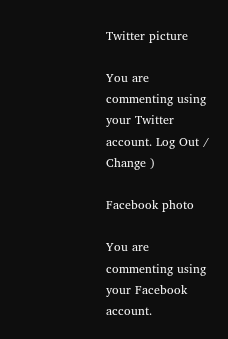Twitter picture

You are commenting using your Twitter account. Log Out /  Change )

Facebook photo

You are commenting using your Facebook account.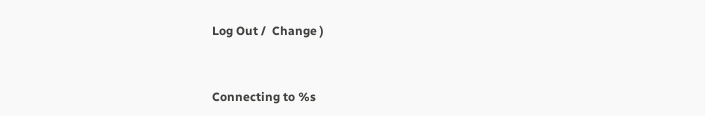Log Out /  Change )


Connecting to %s